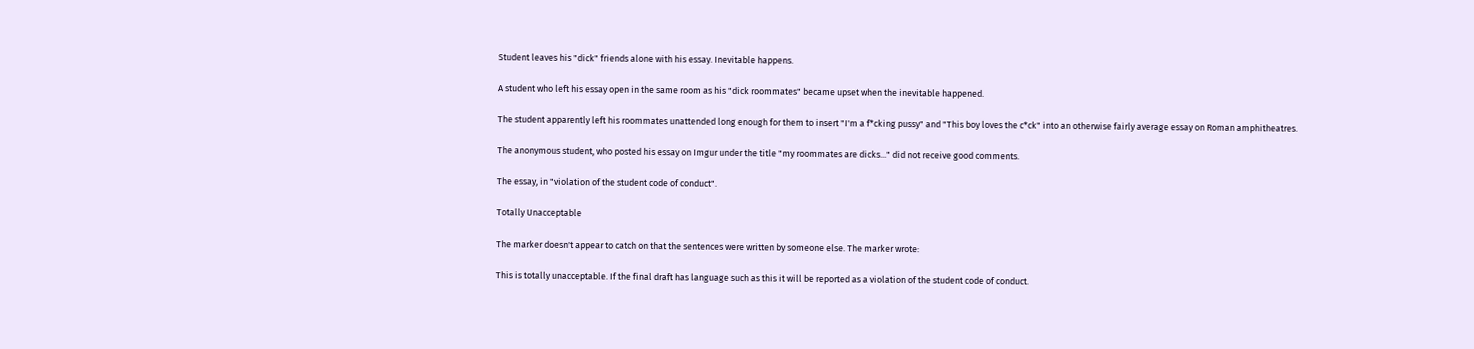Student leaves his "dick" friends alone with his essay. Inevitable happens.

A student who left his essay open in the same room as his "dick roommates" became upset when the inevitable happened.

The student apparently left his roommates unattended long enough for them to insert "I'm a f*cking pussy" and "This boy loves the c*ck" into an otherwise fairly average essay on Roman amphitheatres.

The anonymous student, who posted his essay on Imgur under the title "my roommates are dicks..." did not receive good comments.

The essay, in "violation of the student code of conduct".

Totally Unacceptable

The marker doesn't appear to catch on that the sentences were written by someone else. The marker wrote:

This is totally unacceptable. If the final draft has language such as this it will be reported as a violation of the student code of conduct.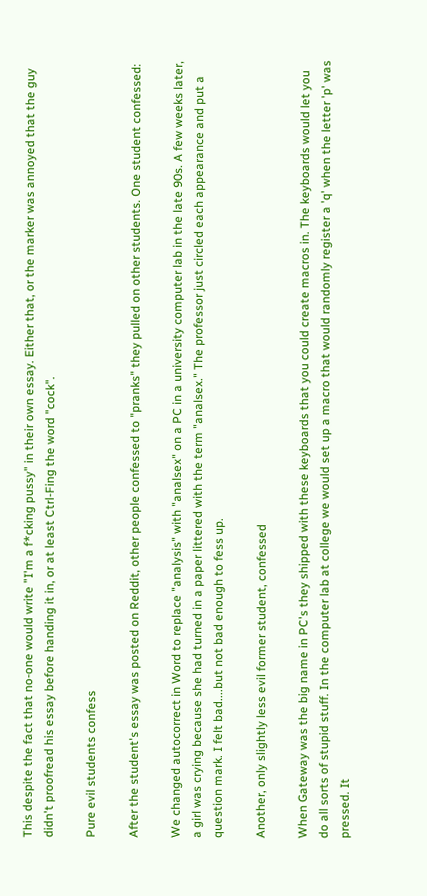This despite the fact that no-one would write "I'm a f*cking pussy" in their own essay. Either that, or the marker was annoyed that the guy didn't proofread his essay before handing it in, or at least Ctrl-Fing the word "cock".

Pure evil students confess

After the student's essay was posted on Reddit, other people confessed to "pranks" they pulled on other students. One student confessed:

We changed autocorrect in Word to replace "analysis" with "analsex" on a PC in a university computer lab in the late 90s. A few weeks later, a girl was crying because she had turned in a paper littered with the term "analsex." The professor just circled each appearance and put a question mark. I felt bad....but not bad enough to fess up.

Another, only slightly less evil former student, confessed

When Gateway was the big name in PC's they shipped with these keyboards that you could create macros in. The keyboards would let you do all sorts of stupid stuff. In the computer lab at college we would set up a macro that would randomly register a 'q' when the letter 'p' was pressed. It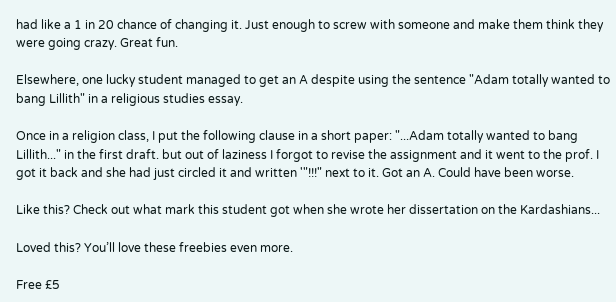had like a 1 in 20 chance of changing it. Just enough to screw with someone and make them think they were going crazy. Great fun.

Elsewhere, one lucky student managed to get an A despite using the sentence "Adam totally wanted to bang Lillith" in a religious studies essay.

Once in a religion class, I put the following clause in a short paper: "...Adam totally wanted to bang Lillith..." in the first draft. but out of laziness I forgot to revise the assignment and it went to the prof. I got it back and she had just circled it and written '"!!!" next to it. Got an A. Could have been worse.

Like this? Check out what mark this student got when she wrote her dissertation on the Kardashians...

Loved this? You’ll love these freebies even more.

Free £5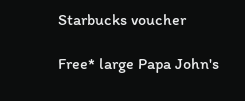Starbucks voucher

Free* large Papa John's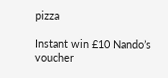pizza

Instant win £10 Nando’s voucher